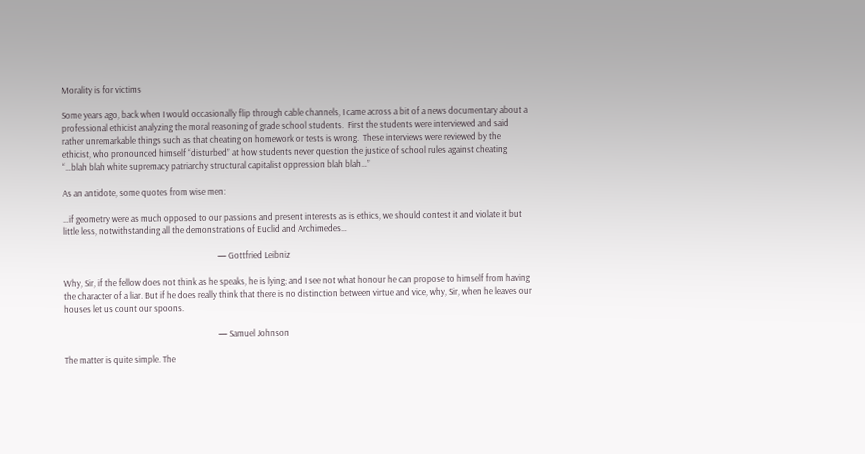Morality is for victims

Some years ago, back when I would occasionally flip through cable channels, I came across a bit of a news documentary about a professional ethicist analyzing the moral reasoning of grade school students.  First the students were interviewed and said rather unremarkable things such as that cheating on homework or tests is wrong.  These interviews were reviewed by the ethicist, who pronounced himself “disturbed” at how students never question the justice of school rules against cheating “…blah blah white supremacy patriarchy structural capitalist oppression blah blah…”

As an antidote, some quotes from wise men:

…if geometry were as much opposed to our passions and present interests as is ethics, we should contest it and violate it but little less, notwithstanding all the demonstrations of Euclid and Archimedes…

                                                                             — Gottfried Leibniz

Why, Sir, if the fellow does not think as he speaks, he is lying; and I see not what honour he can propose to himself from having the character of a liar. But if he does really think that there is no distinction between virtue and vice, why, Sir, when he leaves our houses let us count our spoons.

                                                                             — Samuel Johnson

The matter is quite simple. The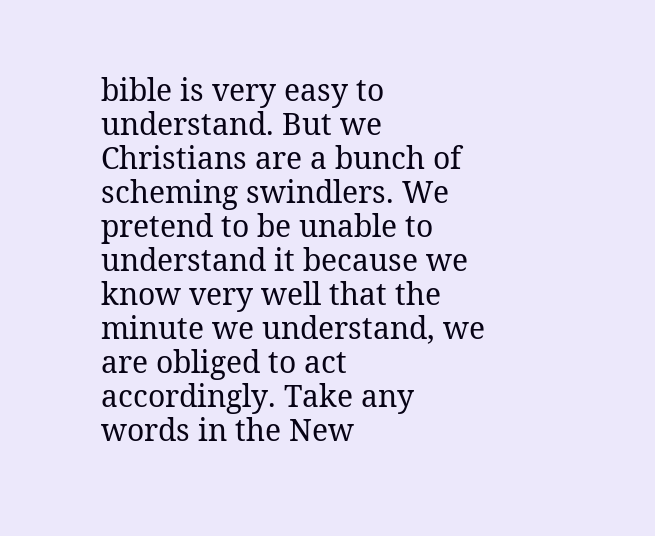bible is very easy to understand. But we Christians are a bunch of scheming swindlers. We pretend to be unable to understand it because we know very well that the minute we understand, we are obliged to act accordingly. Take any words in the New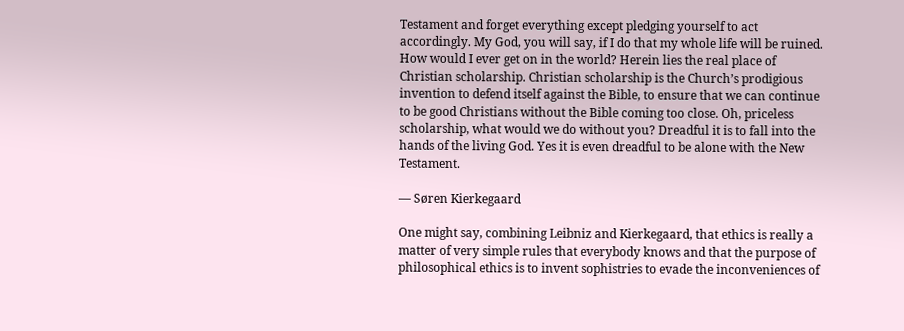Testament and forget everything except pledging yourself to act accordingly. My God, you will say, if I do that my whole life will be ruined. How would I ever get on in the world? Herein lies the real place of Christian scholarship. Christian scholarship is the Church’s prodigious invention to defend itself against the Bible, to ensure that we can continue to be good Christians without the Bible coming too close. Oh, priceless scholarship, what would we do without you? Dreadful it is to fall into the hands of the living God. Yes it is even dreadful to be alone with the New Testament.

— Søren Kierkegaard

One might say, combining Leibniz and Kierkegaard, that ethics is really a matter of very simple rules that everybody knows and that the purpose of philosophical ethics is to invent sophistries to evade the inconveniences of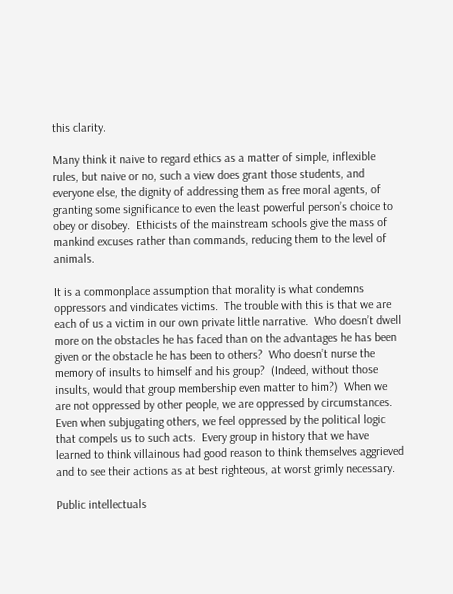this clarity.

Many think it naive to regard ethics as a matter of simple, inflexible rules, but naive or no, such a view does grant those students, and everyone else, the dignity of addressing them as free moral agents, of granting some significance to even the least powerful person’s choice to obey or disobey.  Ethicists of the mainstream schools give the mass of mankind excuses rather than commands, reducing them to the level of animals.

It is a commonplace assumption that morality is what condemns oppressors and vindicates victims.  The trouble with this is that we are each of us a victim in our own private little narrative.  Who doesn’t dwell more on the obstacles he has faced than on the advantages he has been given or the obstacle he has been to others?  Who doesn’t nurse the memory of insults to himself and his group?  (Indeed, without those insults, would that group membership even matter to him?)  When we are not oppressed by other people, we are oppressed by circumstances.  Even when subjugating others, we feel oppressed by the political logic that compels us to such acts.  Every group in history that we have learned to think villainous had good reason to think themselves aggrieved and to see their actions as at best righteous, at worst grimly necessary.

Public intellectuals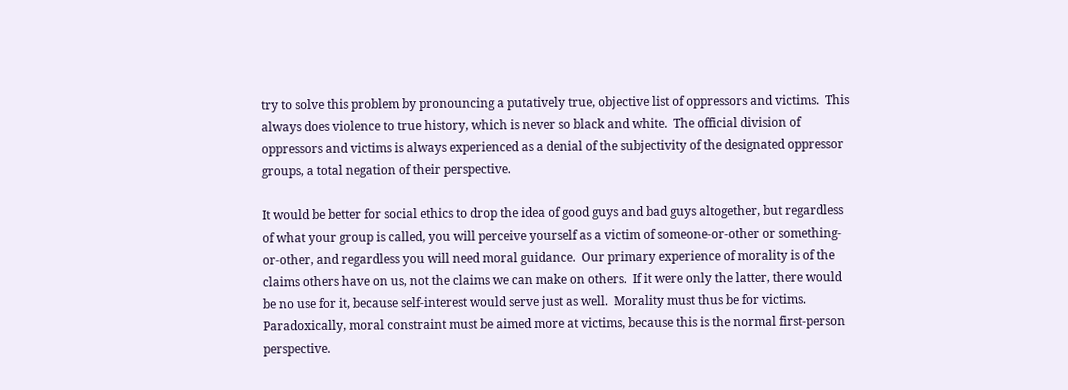try to solve this problem by pronouncing a putatively true, objective list of oppressors and victims.  This always does violence to true history, which is never so black and white.  The official division of oppressors and victims is always experienced as a denial of the subjectivity of the designated oppressor groups, a total negation of their perspective.

It would be better for social ethics to drop the idea of good guys and bad guys altogether, but regardless of what your group is called, you will perceive yourself as a victim of someone-or-other or something-or-other, and regardless you will need moral guidance.  Our primary experience of morality is of the claims others have on us, not the claims we can make on others.  If it were only the latter, there would be no use for it, because self-interest would serve just as well.  Morality must thus be for victims.  Paradoxically, moral constraint must be aimed more at victims, because this is the normal first-person perspective.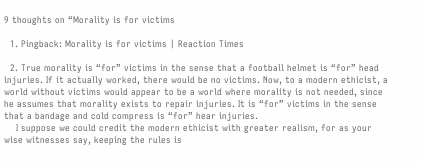9 thoughts on “Morality is for victims

  1. Pingback: Morality is for victims | Reaction Times

  2. True morality is “for” victims in the sense that a football helmet is “for” head injuries. If it actually worked, there would be no victims. Now, to a modern ethicist, a world without victims would appear to be a world where morality is not needed, since he assumes that morality exists to repair injuries. It is “for” victims in the sense that a bandage and cold compress is “for” hear injuries.
    I suppose we could credit the modern ethicist with greater realism, for as your wise witnesses say, keeping the rules is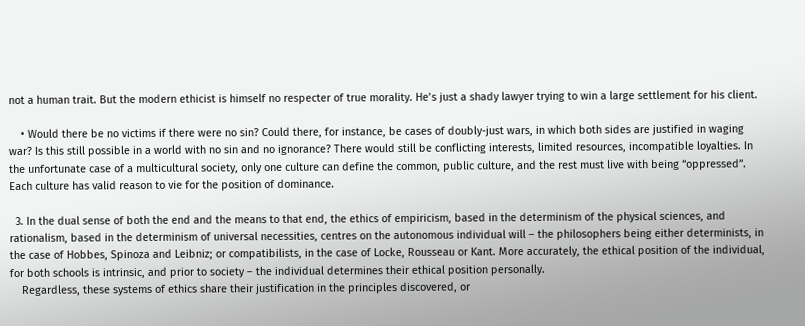not a human trait. But the modern ethicist is himself no respecter of true morality. He’s just a shady lawyer trying to win a large settlement for his client.

    • Would there be no victims if there were no sin? Could there, for instance, be cases of doubly-just wars, in which both sides are justified in waging war? Is this still possible in a world with no sin and no ignorance? There would still be conflicting interests, limited resources, incompatible loyalties. In the unfortunate case of a multicultural society, only one culture can define the common, public culture, and the rest must live with being “oppressed”. Each culture has valid reason to vie for the position of dominance.

  3. In the dual sense of both the end and the means to that end, the ethics of empiricism, based in the determinism of the physical sciences, and rationalism, based in the determinism of universal necessities, centres on the autonomous individual will – the philosophers being either determinists, in the case of Hobbes, Spinoza and Leibniz; or compatibilists, in the case of Locke, Rousseau or Kant. More accurately, the ethical position of the individual, for both schools is intrinsic, and prior to society – the individual determines their ethical position personally.
    Regardless, these systems of ethics share their justification in the principles discovered, or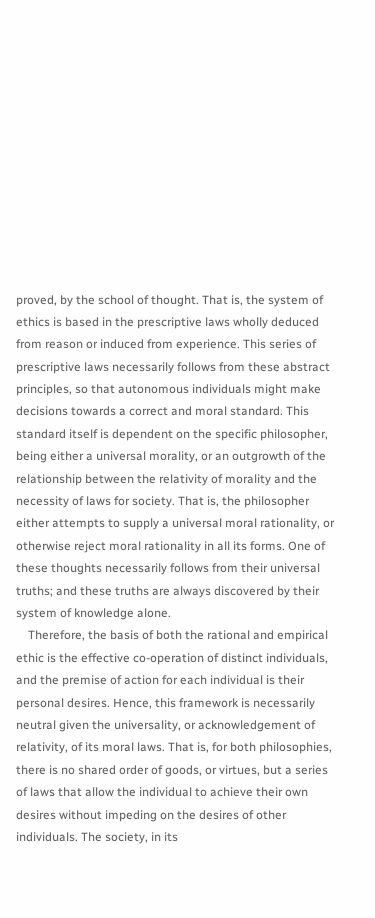proved, by the school of thought. That is, the system of ethics is based in the prescriptive laws wholly deduced from reason or induced from experience. This series of prescriptive laws necessarily follows from these abstract principles, so that autonomous individuals might make decisions towards a correct and moral standard. This standard itself is dependent on the specific philosopher, being either a universal morality, or an outgrowth of the relationship between the relativity of morality and the necessity of laws for society. That is, the philosopher either attempts to supply a universal moral rationality, or otherwise reject moral rationality in all its forms. One of these thoughts necessarily follows from their universal truths; and these truths are always discovered by their system of knowledge alone.
    Therefore, the basis of both the rational and empirical ethic is the effective co-operation of distinct individuals, and the premise of action for each individual is their personal desires. Hence, this framework is necessarily neutral given the universality, or acknowledgement of relativity, of its moral laws. That is, for both philosophies, there is no shared order of goods, or virtues, but a series of laws that allow the individual to achieve their own desires without impeding on the desires of other individuals. The society, in its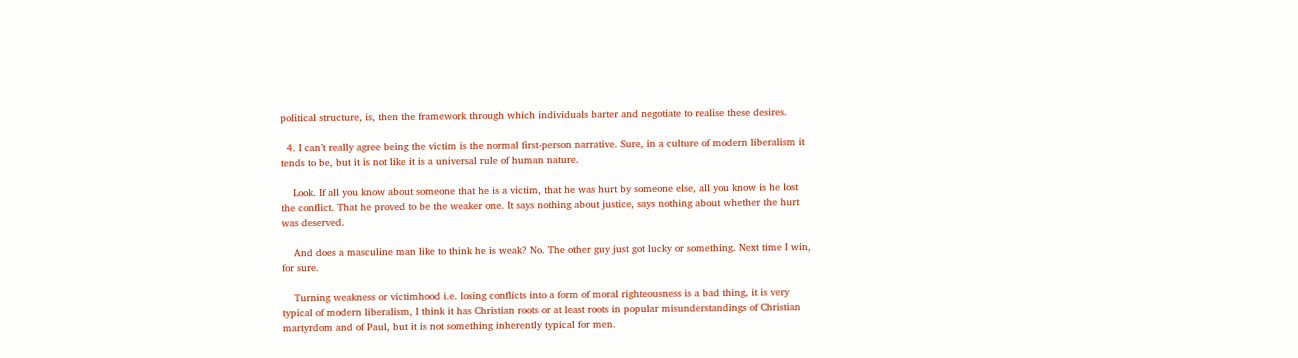political structure, is, then the framework through which individuals barter and negotiate to realise these desires.

  4. I can’t really agree being the victim is the normal first-person narrative. Sure, in a culture of modern liberalism it tends to be, but it is not like it is a universal rule of human nature.

    Look. If all you know about someone that he is a victim, that he was hurt by someone else, all you know is he lost the conflict. That he proved to be the weaker one. It says nothing about justice, says nothing about whether the hurt was deserved.

    And does a masculine man like to think he is weak? No. The other guy just got lucky or something. Next time I win, for sure.

    Turning weakness or victimhood i.e. losing conflicts into a form of moral righteousness is a bad thing, it is very typical of modern liberalism, I think it has Christian roots or at least roots in popular misunderstandings of Christian martyrdom and of Paul, but it is not something inherently typical for men.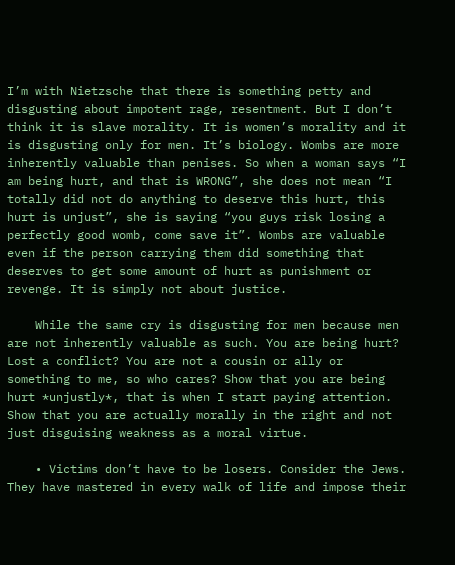I’m with Nietzsche that there is something petty and disgusting about impotent rage, resentment. But I don’t think it is slave morality. It is women’s morality and it is disgusting only for men. It’s biology. Wombs are more inherently valuable than penises. So when a woman says “I am being hurt, and that is WRONG”, she does not mean “I totally did not do anything to deserve this hurt, this hurt is unjust”, she is saying “you guys risk losing a perfectly good womb, come save it”. Wombs are valuable even if the person carrying them did something that deserves to get some amount of hurt as punishment or revenge. It is simply not about justice.

    While the same cry is disgusting for men because men are not inherently valuable as such. You are being hurt? Lost a conflict? You are not a cousin or ally or something to me, so who cares? Show that you are being hurt *unjustly*, that is when I start paying attention. Show that you are actually morally in the right and not just disguising weakness as a moral virtue.

    • Victims don’t have to be losers. Consider the Jews. They have mastered in every walk of life and impose their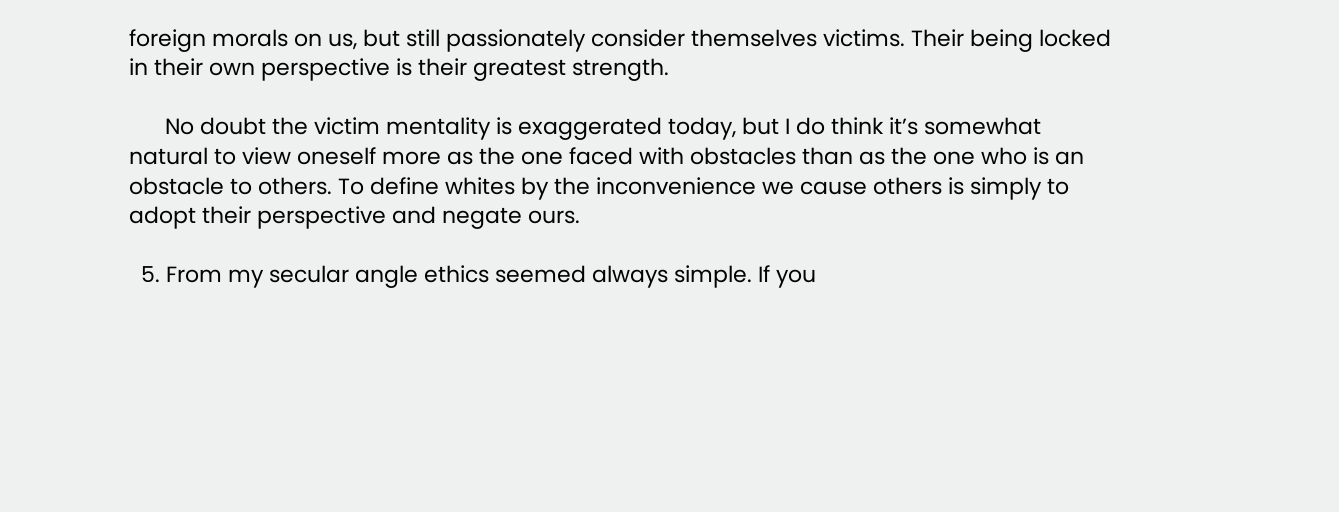foreign morals on us, but still passionately consider themselves victims. Their being locked in their own perspective is their greatest strength.

      No doubt the victim mentality is exaggerated today, but I do think it’s somewhat natural to view oneself more as the one faced with obstacles than as the one who is an obstacle to others. To define whites by the inconvenience we cause others is simply to adopt their perspective and negate ours.

  5. From my secular angle ethics seemed always simple. If you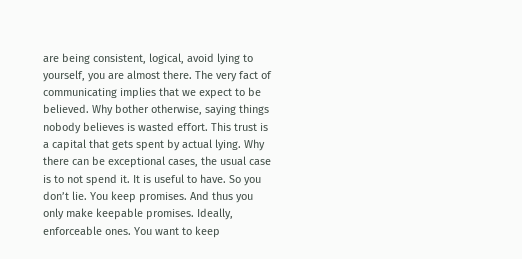are being consistent, logical, avoid lying to yourself, you are almost there. The very fact of communicating implies that we expect to be believed. Why bother otherwise, saying things nobody believes is wasted effort. This trust is a capital that gets spent by actual lying. Why there can be exceptional cases, the usual case is to not spend it. It is useful to have. So you don’t lie. You keep promises. And thus you only make keepable promises. Ideally, enforceable ones. You want to keep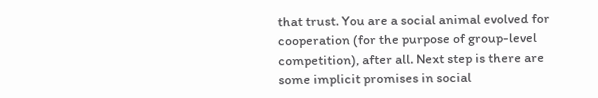that trust. You are a social animal evolved for cooperation (for the purpose of group-level competition), after all. Next step is there are some implicit promises in social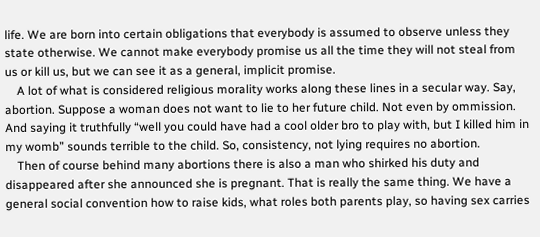life. We are born into certain obligations that everybody is assumed to observe unless they state otherwise. We cannot make everybody promise us all the time they will not steal from us or kill us, but we can see it as a general, implicit promise.
    A lot of what is considered religious morality works along these lines in a secular way. Say, abortion. Suppose a woman does not want to lie to her future child. Not even by ommission. And saying it truthfully “well you could have had a cool older bro to play with, but I killed him in my womb” sounds terrible to the child. So, consistency, not lying requires no abortion.
    Then of course behind many abortions there is also a man who shirked his duty and disappeared after she announced she is pregnant. That is really the same thing. We have a general social convention how to raise kids, what roles both parents play, so having sex carries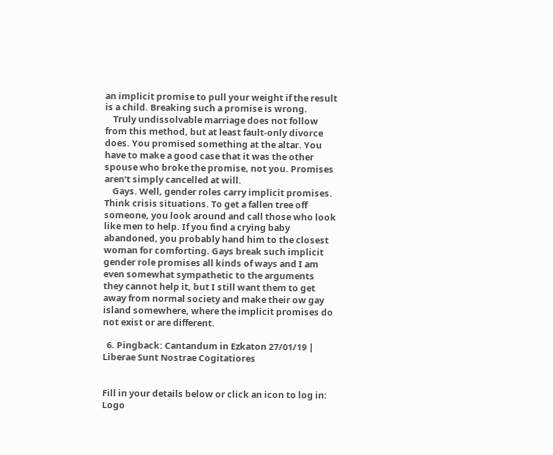an implicit promise to pull your weight if the result is a child. Breaking such a promise is wrong.
    Truly undissolvable marriage does not follow from this method, but at least fault-only divorce does. You promised something at the altar. You have to make a good case that it was the other spouse who broke the promise, not you. Promises aren’t simply cancelled at will.
    Gays. Well, gender roles carry implicit promises. Think crisis situations. To get a fallen tree off someone, you look around and call those who look like men to help. If you find a crying baby abandoned, you probably hand him to the closest woman for comforting. Gays break such implicit gender role promises all kinds of ways and I am even somewhat sympathetic to the arguments they cannot help it, but I still want them to get away from normal society and make their ow gay island somewhere, where the implicit promises do not exist or are different.

  6. Pingback: Cantandum in Ezkaton 27/01/19 | Liberae Sunt Nostrae Cogitatiores


Fill in your details below or click an icon to log in: Logo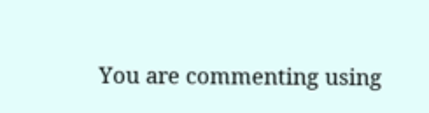You are commenting using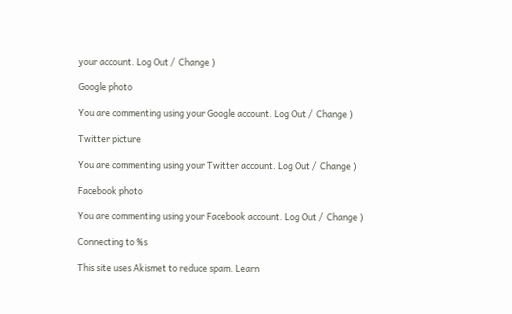your account. Log Out /  Change )

Google photo

You are commenting using your Google account. Log Out /  Change )

Twitter picture

You are commenting using your Twitter account. Log Out /  Change )

Facebook photo

You are commenting using your Facebook account. Log Out /  Change )

Connecting to %s

This site uses Akismet to reduce spam. Learn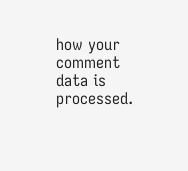how your comment data is processed.